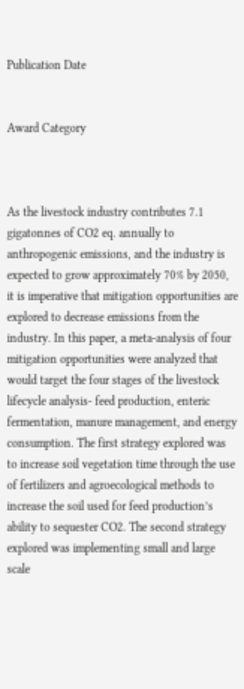Publication Date


Award Category



As the livestock industry contributes 7.1 gigatonnes of CO2 eq. annually to anthropogenic emissions, and the industry is expected to grow approximately 70% by 2050, it is imperative that mitigation opportunities are explored to decrease emissions from the industry. In this paper, a meta-analysis of four mitigation opportunities were analyzed that would target the four stages of the livestock lifecycle analysis- feed production, enteric fermentation, manure management, and energy consumption. The first strategy explored was to increase soil vegetation time through the use of fertilizers and agroecological methods to increase the soil used for feed production’s ability to sequester CO2. The second strategy explored was implementing small and large scale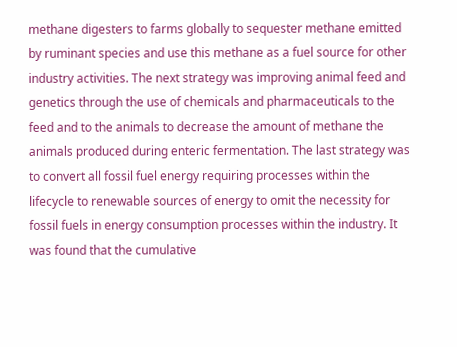methane digesters to farms globally to sequester methane emitted by ruminant species and use this methane as a fuel source for other industry activities. The next strategy was improving animal feed and genetics through the use of chemicals and pharmaceuticals to the feed and to the animals to decrease the amount of methane the animals produced during enteric fermentation. The last strategy was to convert all fossil fuel energy requiring processes within the lifecycle to renewable sources of energy to omit the necessity for fossil fuels in energy consumption processes within the industry. It was found that the cumulative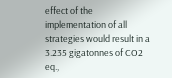effect of the implementation of all strategies would result in a 3.235 gigatonnes of CO2 eq.,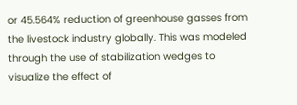or 45.564% reduction of greenhouse gasses from the livestock industry globally. This was modeled through the use of stabilization wedges to visualize the effect of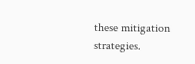these mitigation strategies.